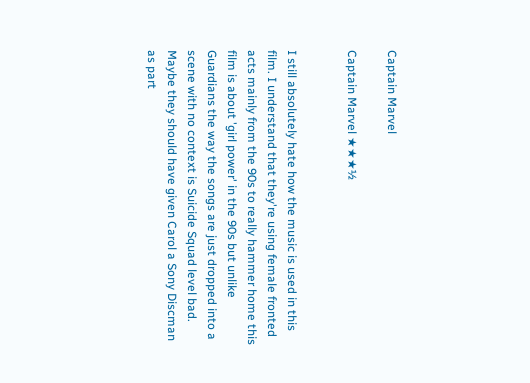Captain Marvel

Captain Marvel ★★★½


I still absolutely hate how the music is used in this film. I understand that they're using female fronted acts mainly from the 90s to really hammer home this film is about 'girl power' in the 90s but unlike Guardians the way the songs are just dropped into a scene with no context is Suicide Squad level bad. Maybe they should have given Carol a Sony Discman as part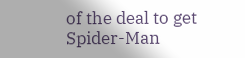of the deal to get Spider-Man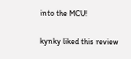into the MCU!

kynky liked this review